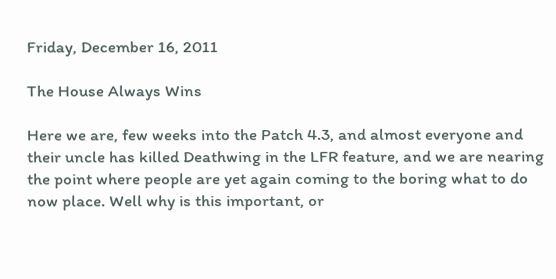Friday, December 16, 2011

The House Always Wins

Here we are, few weeks into the Patch 4.3, and almost everyone and their uncle has killed Deathwing in the LFR feature, and we are nearing the point where people are yet again coming to the boring what to do now place. Well why is this important, or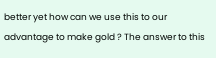better yet how can we use this to our advantage to make gold ? The answer to this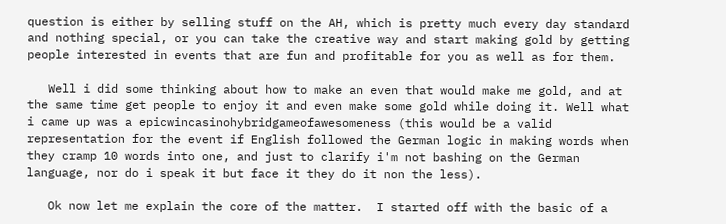question is either by selling stuff on the AH, which is pretty much every day standard and nothing special, or you can take the creative way and start making gold by getting people interested in events that are fun and profitable for you as well as for them.

   Well i did some thinking about how to make an even that would make me gold, and at the same time get people to enjoy it and even make some gold while doing it. Well what i came up was a epicwincasinohybridgameofawesomeness (this would be a valid representation for the event if English followed the German logic in making words when they cramp 10 words into one, and just to clarify i'm not bashing on the German language, nor do i speak it but face it they do it non the less).

   Ok now let me explain the core of the matter.  I started off with the basic of a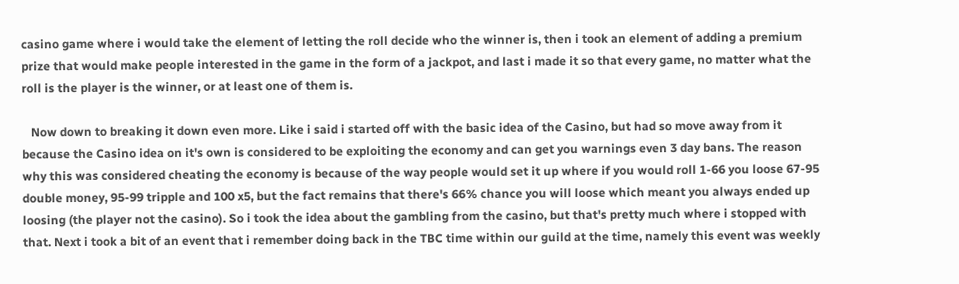casino game where i would take the element of letting the roll decide who the winner is, then i took an element of adding a premium prize that would make people interested in the game in the form of a jackpot, and last i made it so that every game, no matter what the roll is the player is the winner, or at least one of them is.

   Now down to breaking it down even more. Like i said i started off with the basic idea of the Casino, but had so move away from it because the Casino idea on it's own is considered to be exploiting the economy and can get you warnings even 3 day bans. The reason why this was considered cheating the economy is because of the way people would set it up where if you would roll 1-66 you loose 67-95 double money, 95-99 tripple and 100 x5, but the fact remains that there's 66% chance you will loose which meant you always ended up loosing (the player not the casino). So i took the idea about the gambling from the casino, but that's pretty much where i stopped with that. Next i took a bit of an event that i remember doing back in the TBC time within our guild at the time, namely this event was weekly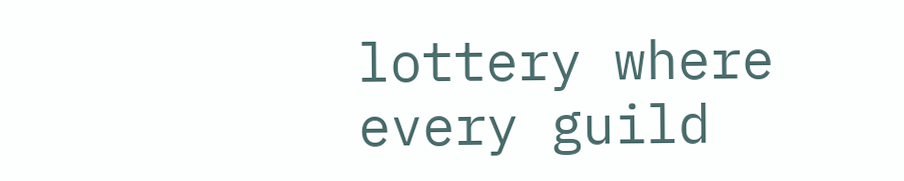lottery where every guild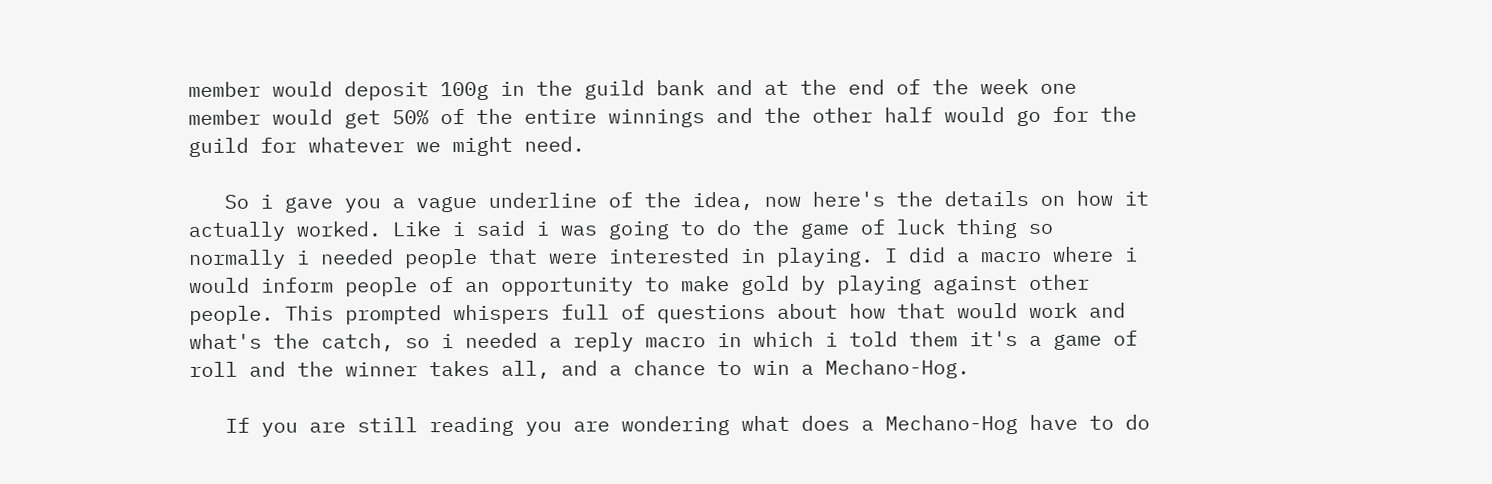member would deposit 100g in the guild bank and at the end of the week one member would get 50% of the entire winnings and the other half would go for the guild for whatever we might need.

   So i gave you a vague underline of the idea, now here's the details on how it actually worked. Like i said i was going to do the game of luck thing so normally i needed people that were interested in playing. I did a macro where i would inform people of an opportunity to make gold by playing against other people. This prompted whispers full of questions about how that would work and what's the catch, so i needed a reply macro in which i told them it's a game of roll and the winner takes all, and a chance to win a Mechano-Hog.

   If you are still reading you are wondering what does a Mechano-Hog have to do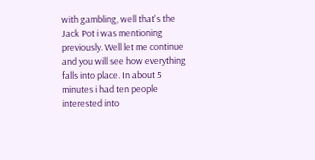with gambling, well that's the Jack Pot i was mentioning previously. Well let me continue and you will see how everything falls into place. In about 5 minutes i had ten people interested into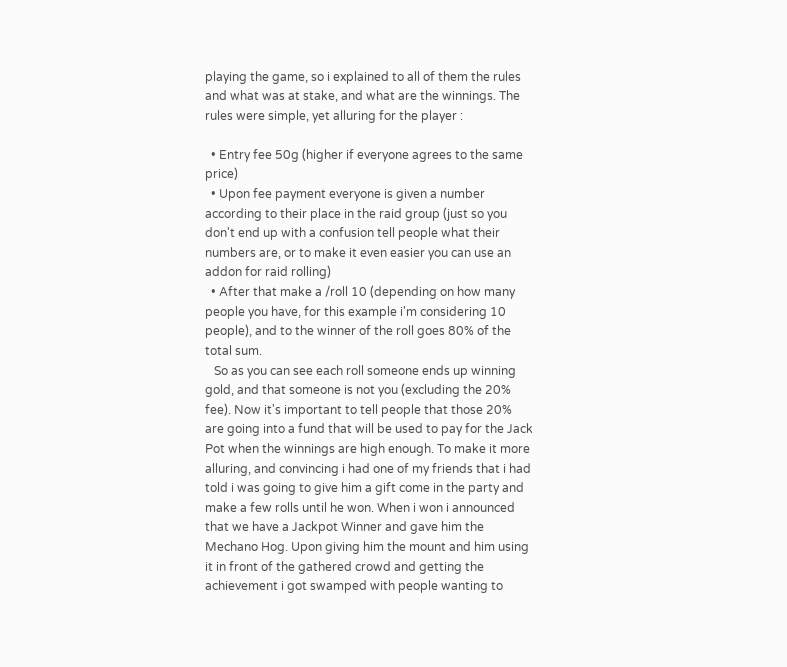playing the game, so i explained to all of them the rules and what was at stake, and what are the winnings. The rules were simple, yet alluring for the player :

  • Entry fee 50g (higher if everyone agrees to the same price)
  • Upon fee payment everyone is given a number according to their place in the raid group (just so you don't end up with a confusion tell people what their numbers are, or to make it even easier you can use an addon for raid rolling)
  • After that make a /roll 10 (depending on how many people you have, for this example i'm considering 10 people), and to the winner of the roll goes 80% of the total sum.
   So as you can see each roll someone ends up winning gold, and that someone is not you (excluding the 20% fee). Now it's important to tell people that those 20% are going into a fund that will be used to pay for the Jack Pot when the winnings are high enough. To make it more alluring, and convincing i had one of my friends that i had told i was going to give him a gift come in the party and make a few rolls until he won. When i won i announced that we have a Jackpot Winner and gave him the Mechano Hog. Upon giving him the mount and him using it in front of the gathered crowd and getting the achievement i got swamped with people wanting to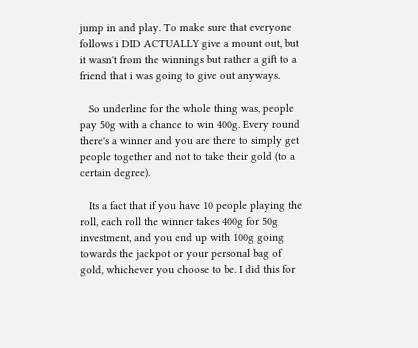jump in and play. To make sure that everyone follows i DID ACTUALLY give a mount out, but it wasn't from the winnings but rather a gift to a friend that i was going to give out anyways.

   So underline for the whole thing was, people pay 50g with a chance to win 400g. Every round there's a winner and you are there to simply get people together and not to take their gold (to a certain degree).

   Its a fact that if you have 10 people playing the roll, each roll the winner takes 400g for 50g investment, and you end up with 100g going towards the jackpot or your personal bag of gold, whichever you choose to be. I did this for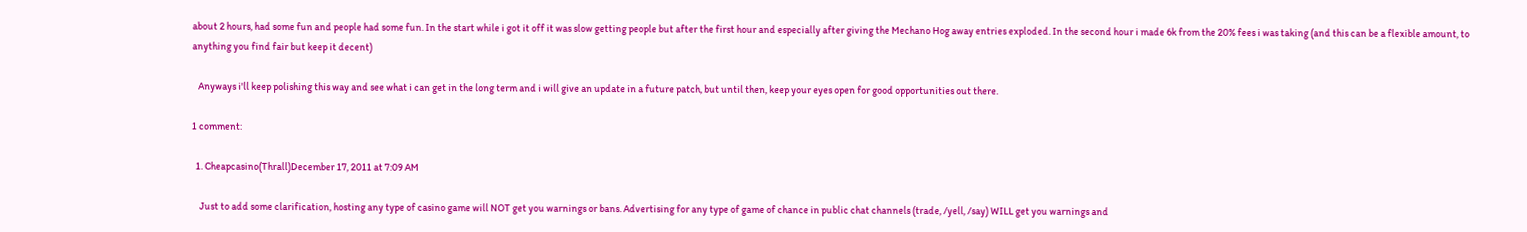about 2 hours, had some fun and people had some fun. In the start while i got it off it was slow getting people but after the first hour and especially after giving the Mechano Hog away entries exploded. In the second hour i made 6k from the 20% fees i was taking (and this can be a flexible amount, to anything you find fair but keep it decent)

   Anyways i'll keep polishing this way and see what i can get in the long term and i will give an update in a future patch, but until then, keep your eyes open for good opportunities out there.

1 comment:

  1. Cheapcasino(Thrall)December 17, 2011 at 7:09 AM

    Just to add some clarification, hosting any type of casino game will NOT get you warnings or bans. Advertising for any type of game of chance in public chat channels (trade, /yell, /say) WILL get you warnings and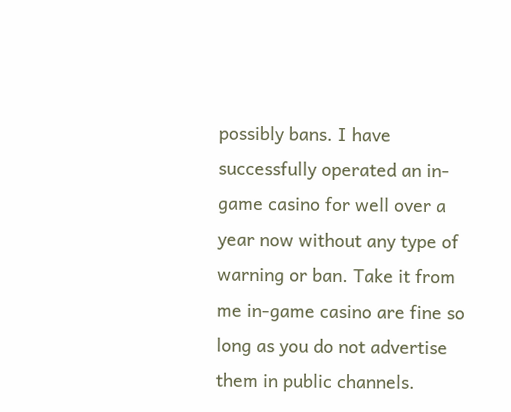possibly bans. I have successfully operated an in-game casino for well over a year now without any type of warning or ban. Take it from me in-game casino are fine so long as you do not advertise them in public channels.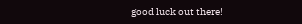good luck out there!